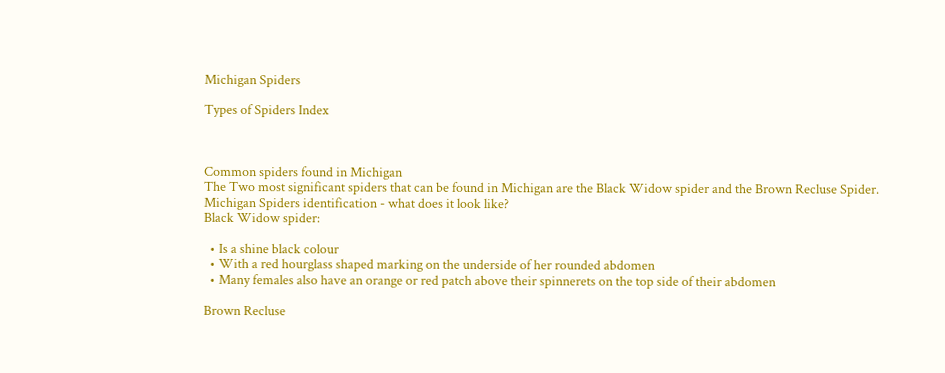Michigan Spiders

Types of Spiders Index



Common spiders found in Michigan
The Two most significant spiders that can be found in Michigan are the Black Widow spider and the Brown Recluse Spider.
Michigan Spiders identification - what does it look like?
Black Widow spider:

  • Is a shine black colour
  • With a red hourglass shaped marking on the underside of her rounded abdomen
  • Many females also have an orange or red patch above their spinnerets on the top side of their abdomen

Brown Recluse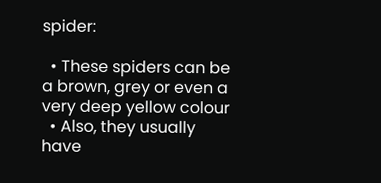spider:

  • These spiders can be a brown, grey or even a very deep yellow colour
  • Also, they usually have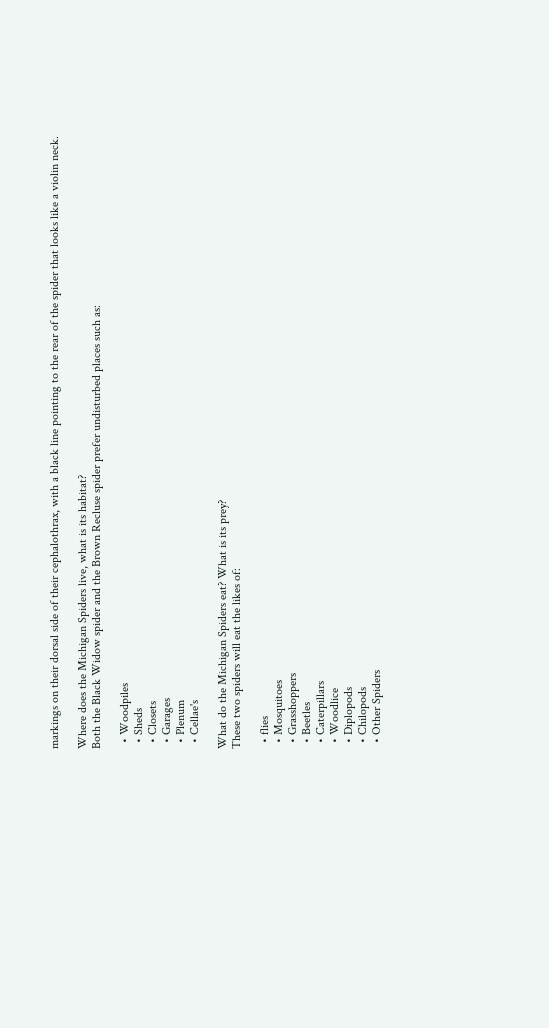markings on their dorsal side of their cephalothrax, with a black line pointing to the rear of the spider that looks like a violin neck.

Where does the Michigan Spiders live, what is its habitat?
Both the Black Widow spider and the Brown Recluse spider prefer undisturbed places such as:

  • Woodpiles
  • Sheds
  • Closets
  • Garages
  • Plenum
  • Cellae's

What do the Michigan Spiders eat? What is its prey?
These two spiders will eat the likes of:

  • flies
  • Mosquitoes
  • Grasshoppers
  • Beetles
  • Caterpillars
  • Woodlice
  • Diplopods
  • Chilopods
  • Other Spiders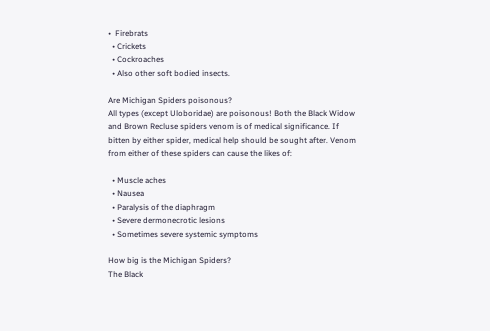•  Firebrats
  • Crickets
  • Cockroaches
  • Also other soft bodied insects.

Are Michigan Spiders poisonous?
All types (except Uloboridae) are poisonous! Both the Black Widow and Brown Recluse spiders venom is of medical significance. If bitten by either spider, medical help should be sought after. Venom from either of these spiders can cause the likes of:

  • Muscle aches
  • Nausea
  • Paralysis of the diaphragm
  • Severe dermonecrotic lesions
  • Sometimes severe systemic symptoms

How big is the Michigan Spiders?
The Black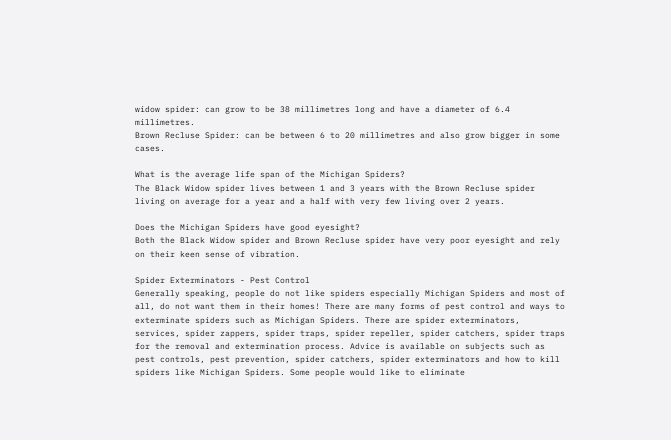widow spider: can grow to be 38 millimetres long and have a diameter of 6.4 millimetres.
Brown Recluse Spider: can be between 6 to 20 millimetres and also grow bigger in some cases.

What is the average life span of the Michigan Spiders?
The Black Widow spider lives between 1 and 3 years with the Brown Recluse spider living on average for a year and a half with very few living over 2 years.

Does the Michigan Spiders have good eyesight?
Both the Black Widow spider and Brown Recluse spider have very poor eyesight and rely on their keen sense of vibration.

Spider Exterminators - Pest Control
Generally speaking, people do not like spiders especially Michigan Spiders and most of all, do not want them in their homes! There are many forms of pest control and ways to exterminate spiders such as Michigan Spiders. There are spider exterminators, services, spider zappers, spider traps, spider repeller, spider catchers, spider traps for the removal and extermination process. Advice is available on subjects such as pest controls, pest prevention, spider catchers, spider exterminators and how to kill spiders like Michigan Spiders. Some people would like to eliminate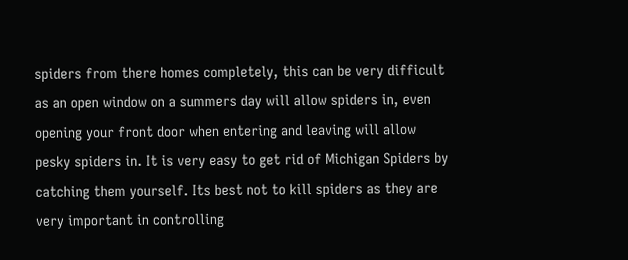spiders from there homes completely, this can be very difficult as an open window on a summers day will allow spiders in, even opening your front door when entering and leaving will allow pesky spiders in. It is very easy to get rid of Michigan Spiders by catching them yourself. Its best not to kill spiders as they are very important in controlling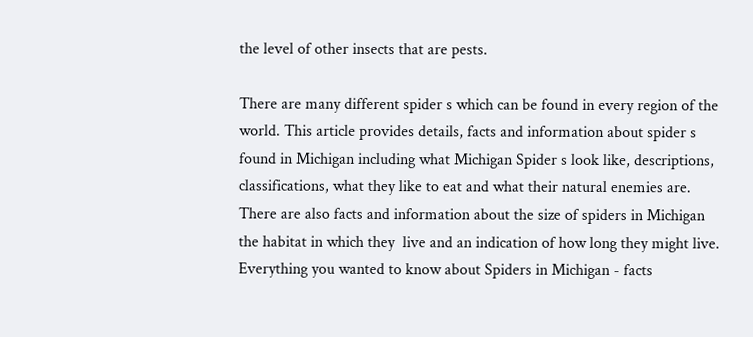the level of other insects that are pests.

There are many different spider s which can be found in every region of the world. This article provides details, facts and information about spider s found in Michigan including what Michigan Spider s look like, descriptions, classifications, what they like to eat and what their natural enemies are. There are also facts and information about the size of spiders in Michigan the habitat in which they  live and an indication of how long they might live. Everything you wanted to know about Spiders in Michigan - facts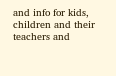and info for kids, children and their teachers and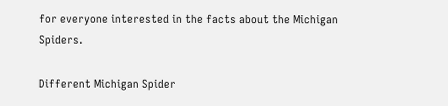for everyone interested in the facts about the Michigan Spiders.

Different Michigan Spider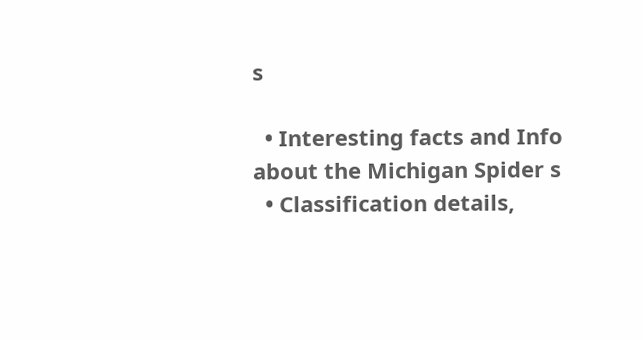s

  • Interesting facts and Info about the Michigan Spider s
  • Classification details,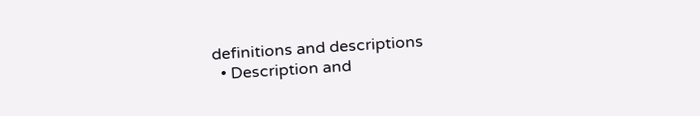definitions and descriptions
  • Description and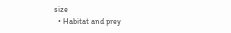size
  • Habitat and prey